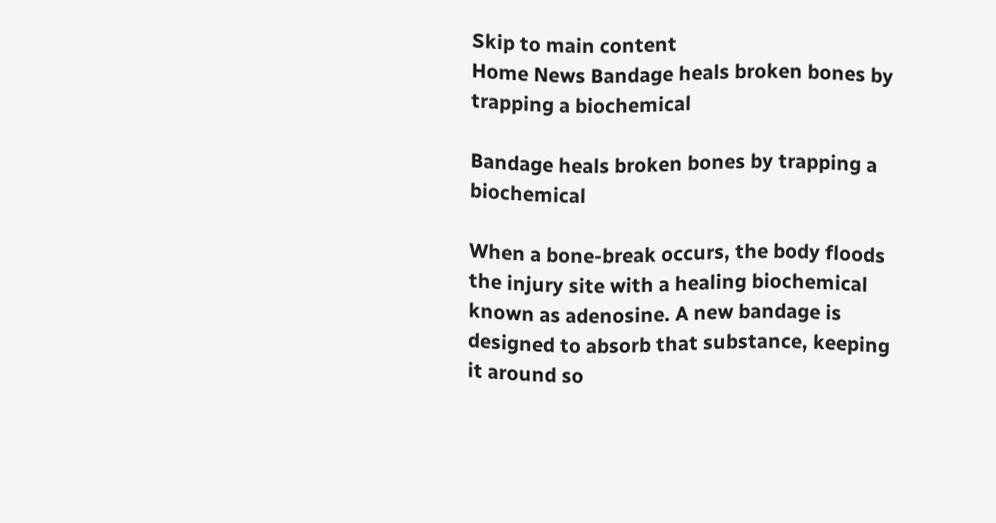Skip to main content
Home News Bandage heals broken bones by trapping a biochemical

Bandage heals broken bones by trapping a biochemical

When a bone-break occurs, the body floods the injury site with a healing biochemical known as adenosine. A new bandage is designed to absorb that substance, keeping it around so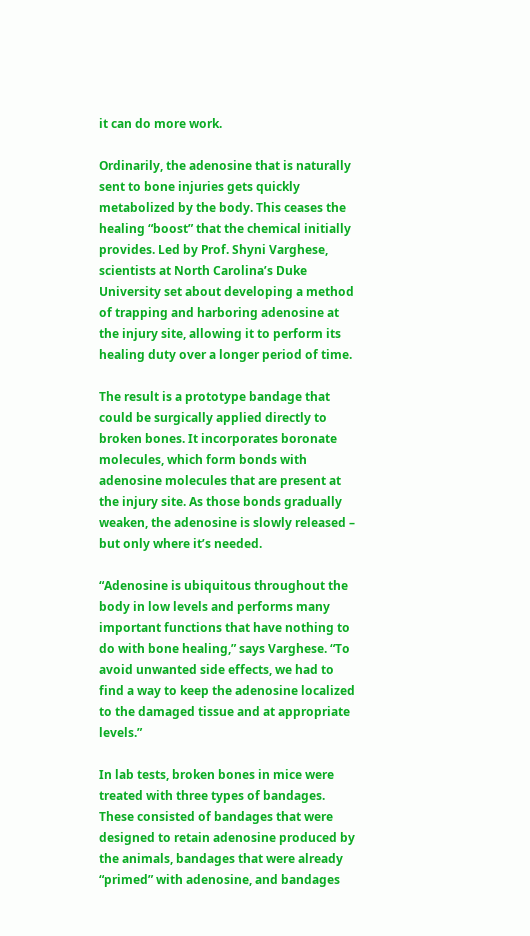it can do more work.

Ordinarily, the adenosine that is naturally sent to bone injuries gets quickly metabolized by the body. This ceases the healing “boost” that the chemical initially provides. Led by Prof. Shyni Varghese, scientists at North Carolina’s Duke University set about developing a method of trapping and harboring adenosine at the injury site, allowing it to perform its healing duty over a longer period of time.

The result is a prototype bandage that could be surgically applied directly to broken bones. It incorporates boronate molecules, which form bonds with adenosine molecules that are present at the injury site. As those bonds gradually weaken, the adenosine is slowly released – but only where it’s needed.

“Adenosine is ubiquitous throughout the body in low levels and performs many important functions that have nothing to do with bone healing,” says Varghese. “To avoid unwanted side effects, we had to find a way to keep the adenosine localized to the damaged tissue and at appropriate levels.”

In lab tests, broken bones in mice were treated with three types of bandages. These consisted of bandages that were designed to retain adenosine produced by the animals, bandages that were already “primed” with adenosine, and bandages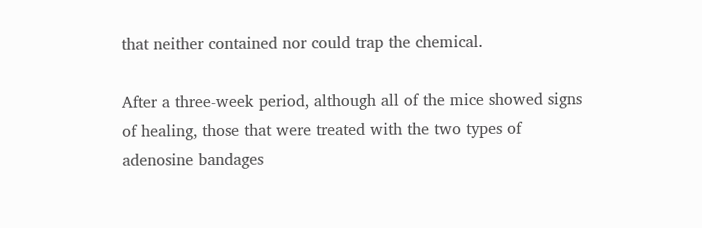that neither contained nor could trap the chemical.

After a three-week period, although all of the mice showed signs of healing, those that were treated with the two types of adenosine bandages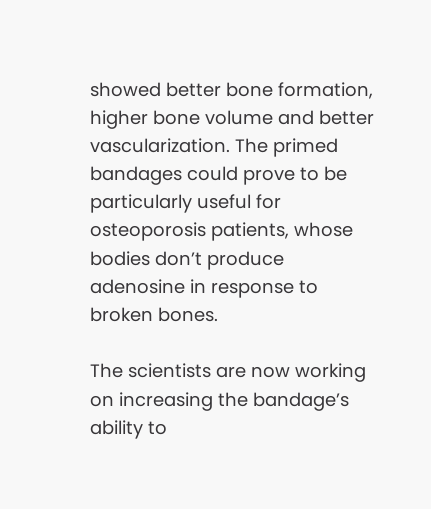showed better bone formation, higher bone volume and better vascularization. The primed bandages could prove to be particularly useful for osteoporosis patients, whose bodies don’t produce adenosine in response to broken bones.

The scientists are now working on increasing the bandage’s ability to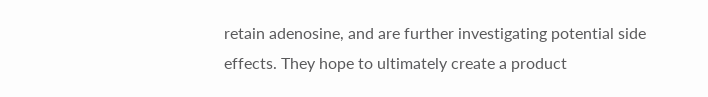retain adenosine, and are further investigating potential side effects. They hope to ultimately create a product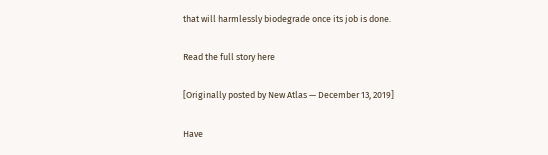that will harmlessly biodegrade once its job is done.

Read the full story here

[Originally posted by New Atlas — December 13, 2019]

Have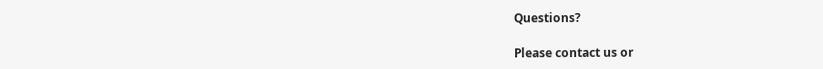Questions?

Please contact us or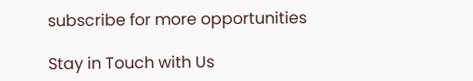subscribe for more opportunities

Stay in Touch with Us